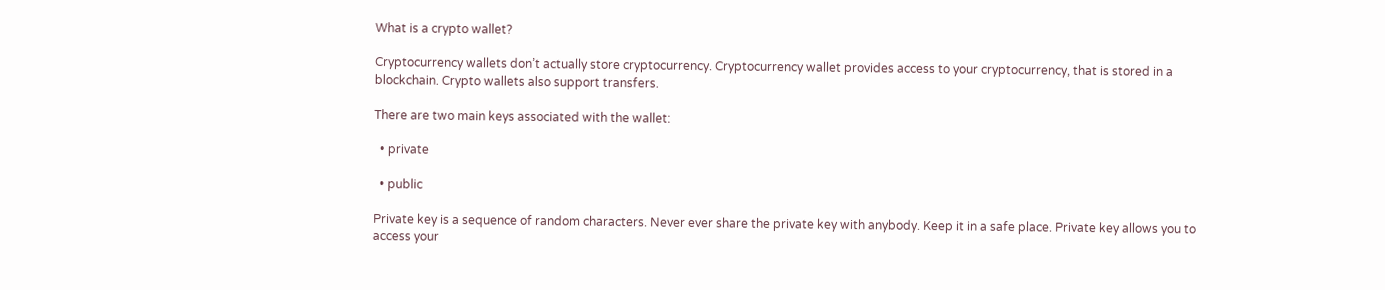What is a crypto wallet?

Cryptocurrency wallets don’t actually store cryptocurrency. Cryptocurrency wallet provides access to your cryptocurrency, that is stored in a blockchain. Crypto wallets also support transfers.

There are two main keys associated with the wallet:

  • private

  • public

Private key is a sequence of random characters. Never ever share the private key with anybody. Keep it in a safe place. Private key allows you to access your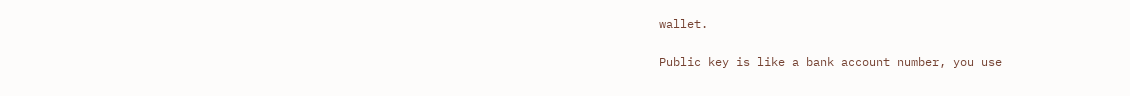wallet.

Public key is like a bank account number, you use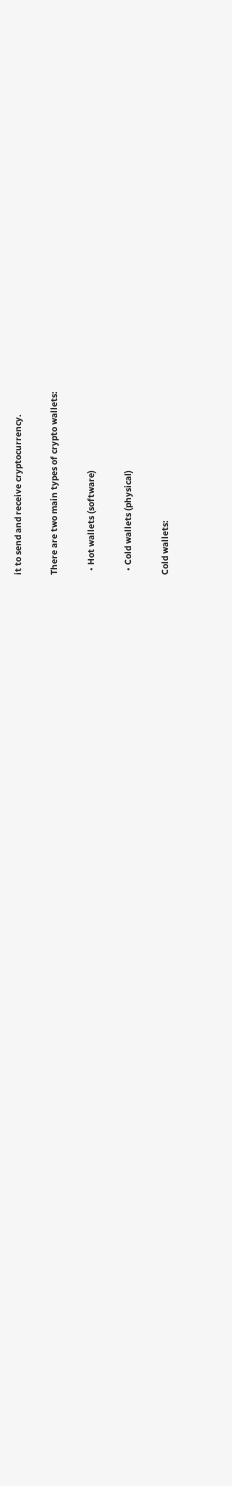it to send and receive cryptocurrency.

There are two main types of crypto wallets:

  • Hot wallets (software)

  • Cold wallets (physical)

Cold wallets: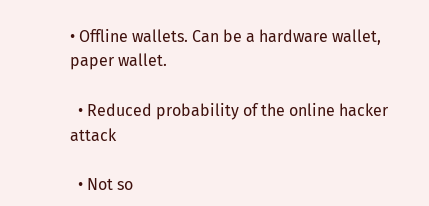• Offline wallets. Can be a hardware wallet, paper wallet.

  • Reduced probability of the online hacker attack

  • Not so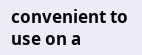convenient to use on a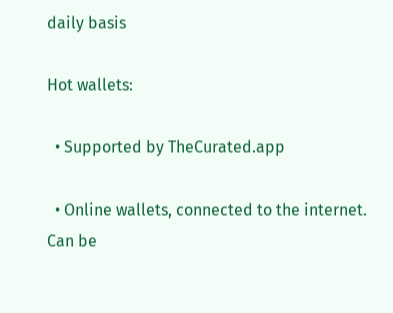daily basis

Hot wallets:

  • Supported by TheCurated.app

  • Online wallets, connected to the internet. Can be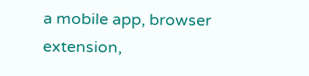a mobile app, browser extension,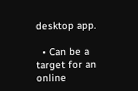desktop app.

  • Can be a target for an online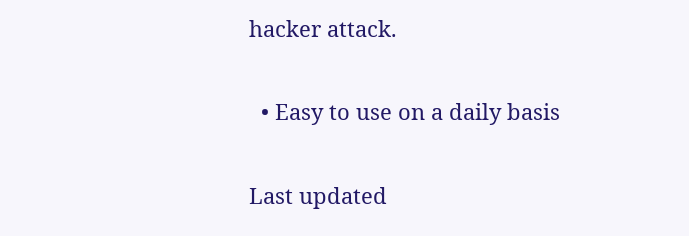hacker attack.

  • Easy to use on a daily basis

Last updated